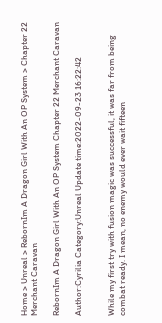Home > Unreal > RebornIm A Dragon Girl With An OP System > Chapter 22 Merchant Caravan

RebornIm A Dragon Girl With An OP System Chapter 22 Merchant Caravan

Author:Cyrilia Category:Unreal Update time:2022-09-23 16:22:42


While my first try with fusion magic was successful, it was far from being combat ready. I mean, no enemy would ever wait fifteen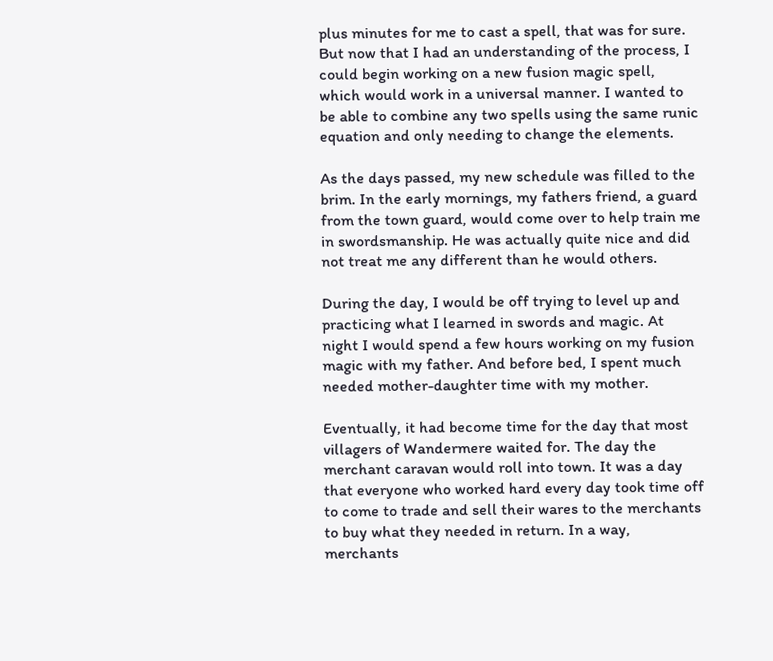plus minutes for me to cast a spell, that was for sure. But now that I had an understanding of the process, I could begin working on a new fusion magic spell, which would work in a universal manner. I wanted to be able to combine any two spells using the same runic equation and only needing to change the elements.

As the days passed, my new schedule was filled to the brim. In the early mornings, my fathers friend, a guard from the town guard, would come over to help train me in swordsmanship. He was actually quite nice and did not treat me any different than he would others.

During the day, I would be off trying to level up and practicing what I learned in swords and magic. At night I would spend a few hours working on my fusion magic with my father. And before bed, I spent much needed mother-daughter time with my mother.

Eventually, it had become time for the day that most villagers of Wandermere waited for. The day the merchant caravan would roll into town. It was a day that everyone who worked hard every day took time off to come to trade and sell their wares to the merchants to buy what they needed in return. In a way, merchants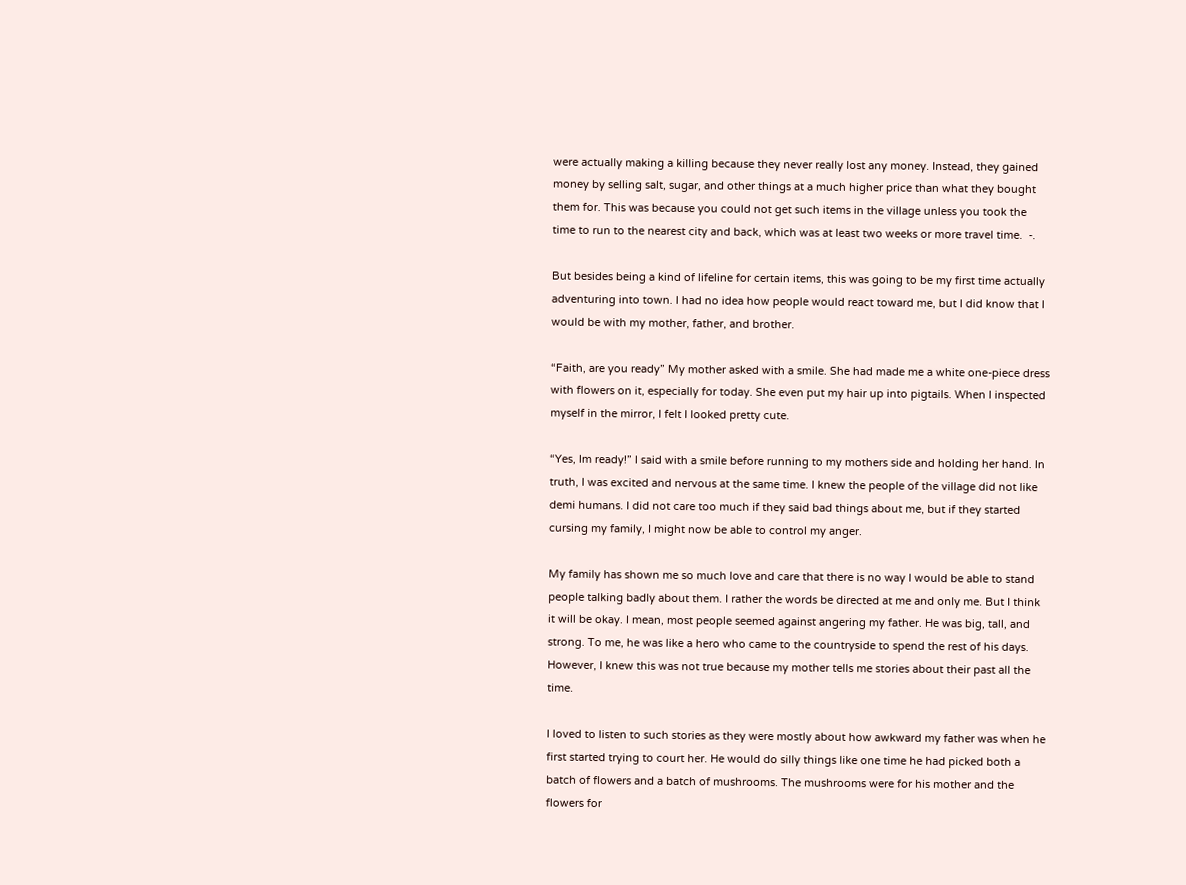were actually making a killing because they never really lost any money. Instead, they gained money by selling salt, sugar, and other things at a much higher price than what they bought them for. This was because you could not get such items in the village unless you took the time to run to the nearest city and back, which was at least two weeks or more travel time.  -.

But besides being a kind of lifeline for certain items, this was going to be my first time actually adventuring into town. I had no idea how people would react toward me, but I did know that I would be with my mother, father, and brother.

“Faith, are you ready” My mother asked with a smile. She had made me a white one-piece dress with flowers on it, especially for today. She even put my hair up into pigtails. When I inspected myself in the mirror, I felt I looked pretty cute.

“Yes, Im ready!” I said with a smile before running to my mothers side and holding her hand. In truth, I was excited and nervous at the same time. I knew the people of the village did not like demi humans. I did not care too much if they said bad things about me, but if they started cursing my family, I might now be able to control my anger.

My family has shown me so much love and care that there is no way I would be able to stand people talking badly about them. I rather the words be directed at me and only me. But I think it will be okay. I mean, most people seemed against angering my father. He was big, tall, and strong. To me, he was like a hero who came to the countryside to spend the rest of his days. However, I knew this was not true because my mother tells me stories about their past all the time.

I loved to listen to such stories as they were mostly about how awkward my father was when he first started trying to court her. He would do silly things like one time he had picked both a batch of flowers and a batch of mushrooms. The mushrooms were for his mother and the flowers for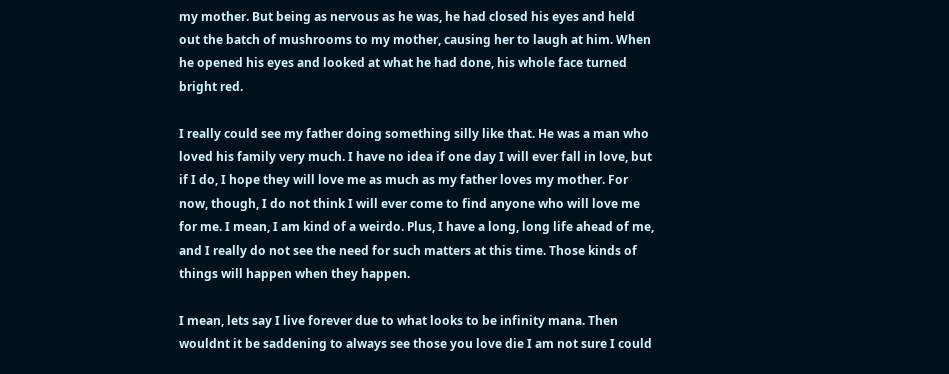my mother. But being as nervous as he was, he had closed his eyes and held out the batch of mushrooms to my mother, causing her to laugh at him. When he opened his eyes and looked at what he had done, his whole face turned bright red.

I really could see my father doing something silly like that. He was a man who loved his family very much. I have no idea if one day I will ever fall in love, but if I do, I hope they will love me as much as my father loves my mother. For now, though, I do not think I will ever come to find anyone who will love me for me. I mean, I am kind of a weirdo. Plus, I have a long, long life ahead of me, and I really do not see the need for such matters at this time. Those kinds of things will happen when they happen.

I mean, lets say I live forever due to what looks to be infinity mana. Then wouldnt it be saddening to always see those you love die I am not sure I could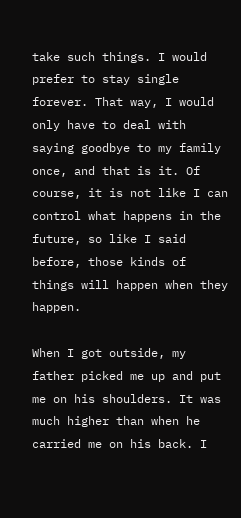take such things. I would prefer to stay single forever. That way, I would only have to deal with saying goodbye to my family once, and that is it. Of course, it is not like I can control what happens in the future, so like I said before, those kinds of things will happen when they happen.

When I got outside, my father picked me up and put me on his shoulders. It was much higher than when he carried me on his back. I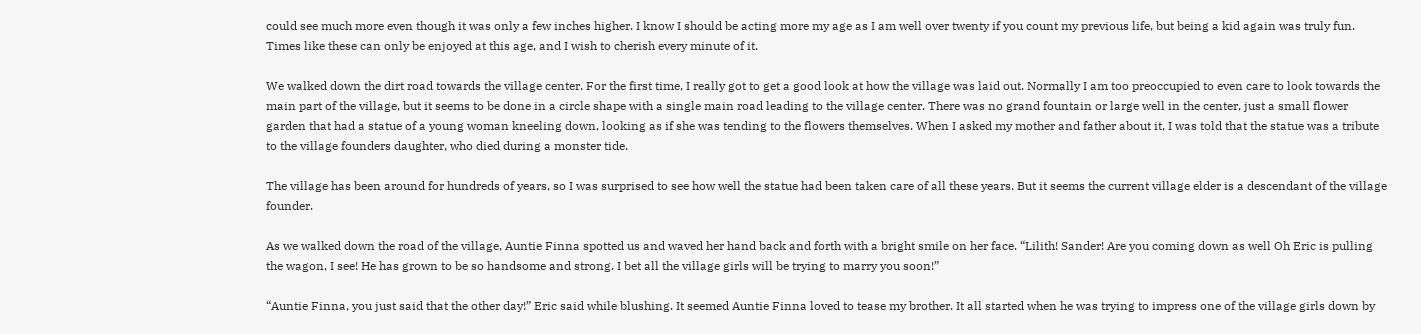could see much more even though it was only a few inches higher. I know I should be acting more my age as I am well over twenty if you count my previous life, but being a kid again was truly fun. Times like these can only be enjoyed at this age, and I wish to cherish every minute of it.

We walked down the dirt road towards the village center. For the first time, I really got to get a good look at how the village was laid out. Normally I am too preoccupied to even care to look towards the main part of the village, but it seems to be done in a circle shape with a single main road leading to the village center. There was no grand fountain or large well in the center, just a small flower garden that had a statue of a young woman kneeling down, looking as if she was tending to the flowers themselves. When I asked my mother and father about it, I was told that the statue was a tribute to the village founders daughter, who died during a monster tide.

The village has been around for hundreds of years, so I was surprised to see how well the statue had been taken care of all these years. But it seems the current village elder is a descendant of the village founder.

As we walked down the road of the village, Auntie Finna spotted us and waved her hand back and forth with a bright smile on her face. “Lilith! Sander! Are you coming down as well Oh Eric is pulling the wagon, I see! He has grown to be so handsome and strong. I bet all the village girls will be trying to marry you soon!”

“Auntie Finna, you just said that the other day!” Eric said while blushing. It seemed Auntie Finna loved to tease my brother. It all started when he was trying to impress one of the village girls down by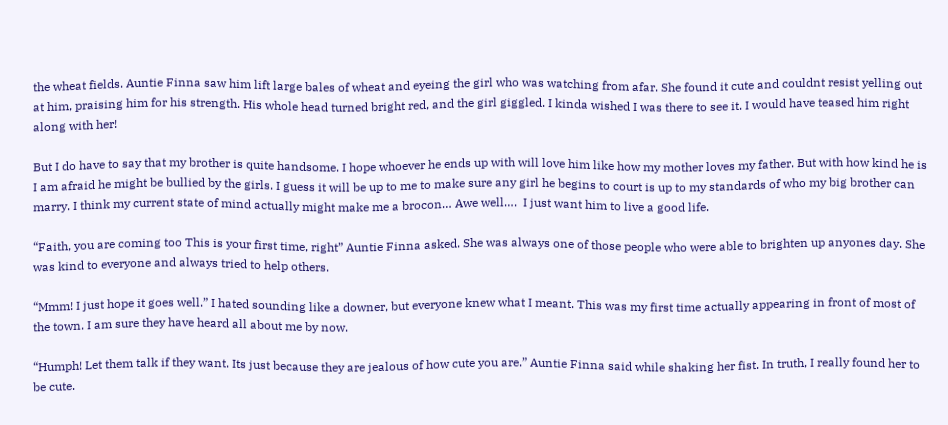the wheat fields. Auntie Finna saw him lift large bales of wheat and eyeing the girl who was watching from afar. She found it cute and couldnt resist yelling out at him, praising him for his strength. His whole head turned bright red, and the girl giggled. I kinda wished I was there to see it. I would have teased him right along with her!

But I do have to say that my brother is quite handsome. I hope whoever he ends up with will love him like how my mother loves my father. But with how kind he is I am afraid he might be bullied by the girls. I guess it will be up to me to make sure any girl he begins to court is up to my standards of who my big brother can marry. I think my current state of mind actually might make me a brocon… Awe well….  I just want him to live a good life.

“Faith, you are coming too This is your first time, right” Auntie Finna asked. She was always one of those people who were able to brighten up anyones day. She was kind to everyone and always tried to help others.

“Mmm! I just hope it goes well.” I hated sounding like a downer, but everyone knew what I meant. This was my first time actually appearing in front of most of the town. I am sure they have heard all about me by now.

“Humph! Let them talk if they want. Its just because they are jealous of how cute you are.” Auntie Finna said while shaking her fist. In truth, I really found her to be cute.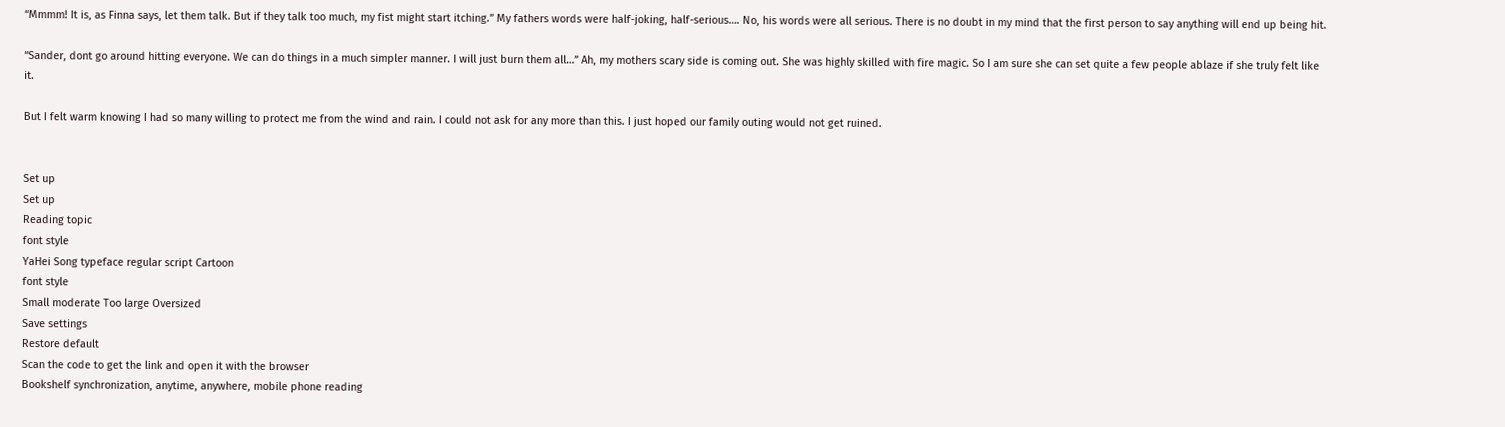“Mmmm! It is, as Finna says, let them talk. But if they talk too much, my fist might start itching.” My fathers words were half-joking, half-serious…. No, his words were all serious. There is no doubt in my mind that the first person to say anything will end up being hit.

“Sander, dont go around hitting everyone. We can do things in a much simpler manner. I will just burn them all…” Ah, my mothers scary side is coming out. She was highly skilled with fire magic. So I am sure she can set quite a few people ablaze if she truly felt like it.

But I felt warm knowing I had so many willing to protect me from the wind and rain. I could not ask for any more than this. I just hoped our family outing would not get ruined.


Set up
Set up
Reading topic
font style
YaHei Song typeface regular script Cartoon
font style
Small moderate Too large Oversized
Save settings
Restore default
Scan the code to get the link and open it with the browser
Bookshelf synchronization, anytime, anywhere, mobile phone reading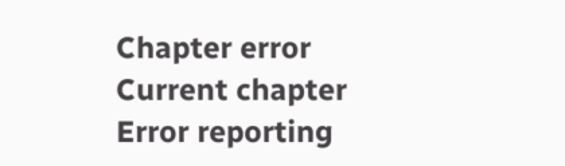Chapter error
Current chapter
Error reporting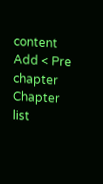content
Add < Pre chapter Chapter list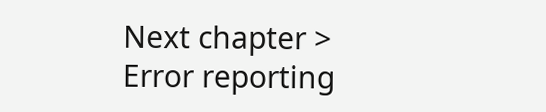Next chapter > Error reporting